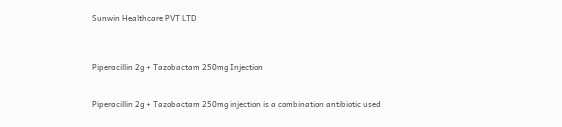Sunwin Healthcare PVT LTD



Piperacillin 2g + Tazobactam 250mg Injection


Piperacillin 2g + Tazobactam 250mg injection is a combination antibiotic used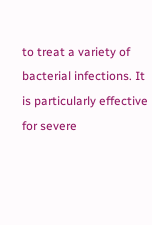to treat a variety of bacterial infections. It is particularly effective for severe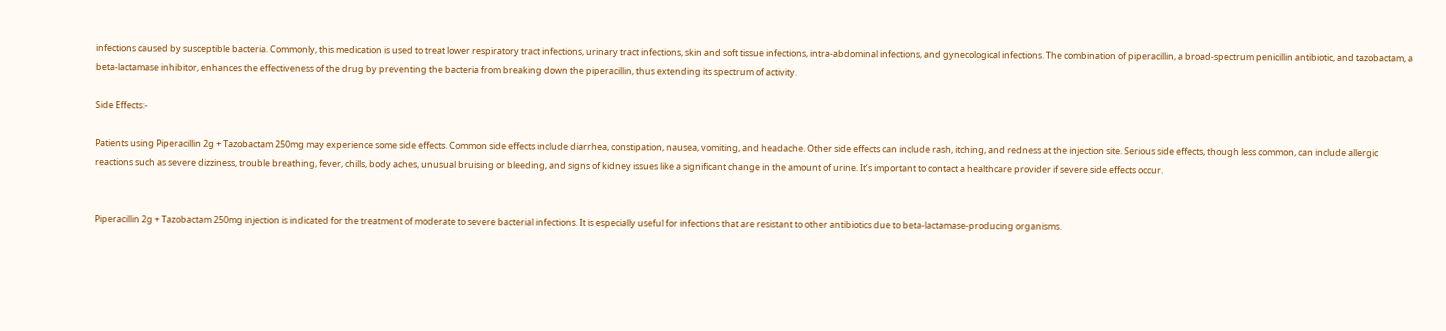infections caused by susceptible bacteria. Commonly, this medication is used to treat lower respiratory tract infections, urinary tract infections, skin and soft tissue infections, intra-abdominal infections, and gynecological infections. The combination of piperacillin, a broad-spectrum penicillin antibiotic, and tazobactam, a beta-lactamase inhibitor, enhances the effectiveness of the drug by preventing the bacteria from breaking down the piperacillin, thus extending its spectrum of activity.

Side Effects:-

Patients using Piperacillin 2g + Tazobactam 250mg may experience some side effects. Common side effects include diarrhea, constipation, nausea, vomiting, and headache. Other side effects can include rash, itching, and redness at the injection site. Serious side effects, though less common, can include allergic reactions such as severe dizziness, trouble breathing, fever, chills, body aches, unusual bruising or bleeding, and signs of kidney issues like a significant change in the amount of urine. It’s important to contact a healthcare provider if severe side effects occur.


Piperacillin 2g + Tazobactam 250mg injection is indicated for the treatment of moderate to severe bacterial infections. It is especially useful for infections that are resistant to other antibiotics due to beta-lactamase-producing organisms.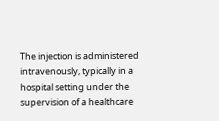The injection is administered intravenously, typically in a hospital setting under the supervision of a healthcare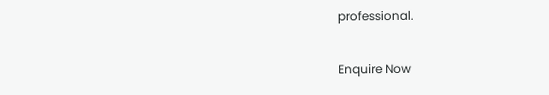professional.

Enquire Now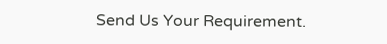Send Us Your Requirement.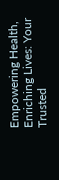Empowering Health, Enriching Lives: Your Trusted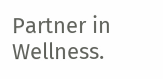Partner in Wellness.